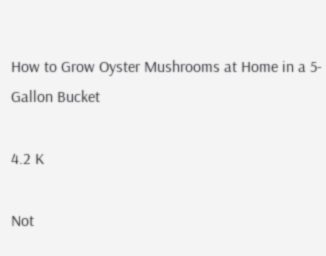How to Grow Oyster Mushrooms at Home in a 5-Gallon Bucket

4.2 K

Not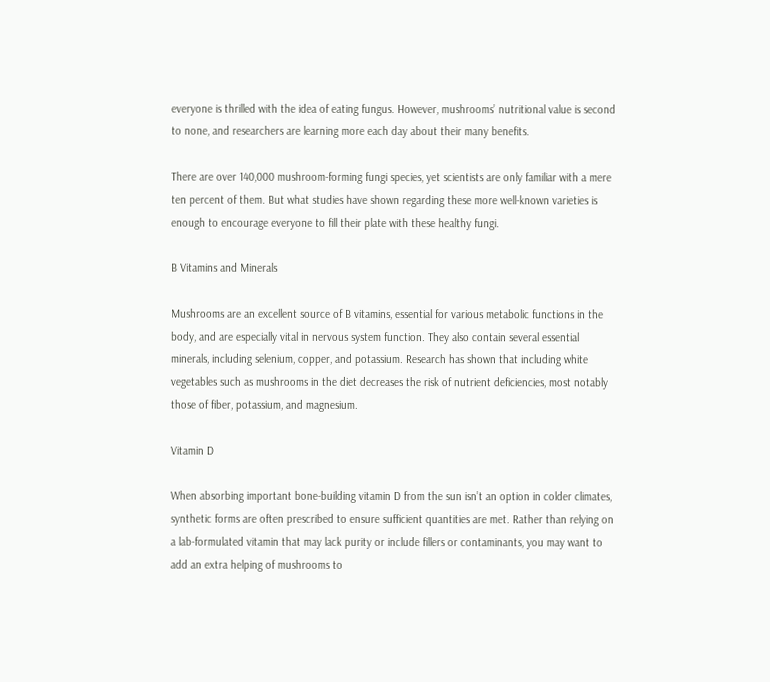everyone is thrilled with the idea of eating fungus. However, mushrooms’ nutritional value is second to none, and researchers are learning more each day about their many benefits.

There are over 140,000 mushroom-forming fungi species, yet scientists are only familiar with a mere ten percent of them. But what studies have shown regarding these more well-known varieties is enough to encourage everyone to fill their plate with these healthy fungi.

B Vitamins and Minerals

Mushrooms are an excellent source of B vitamins, essential for various metabolic functions in the body, and are especially vital in nervous system function. They also contain several essential minerals, including selenium, copper, and potassium. Research has shown that including white vegetables such as mushrooms in the diet decreases the risk of nutrient deficiencies, most notably those of fiber, potassium, and magnesium.

Vitamin D

When absorbing important bone-building vitamin D from the sun isn’t an option in colder climates, synthetic forms are often prescribed to ensure sufficient quantities are met. Rather than relying on a lab-formulated vitamin that may lack purity or include fillers or contaminants, you may want to add an extra helping of mushrooms to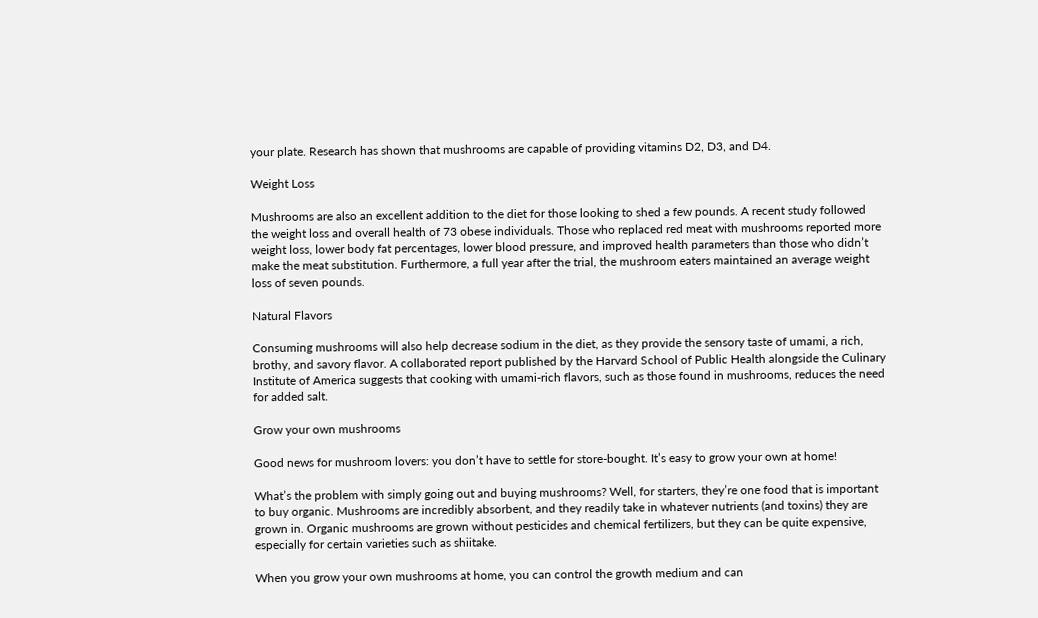your plate. Research has shown that mushrooms are capable of providing vitamins D2, D3, and D4.

Weight Loss

Mushrooms are also an excellent addition to the diet for those looking to shed a few pounds. A recent study followed the weight loss and overall health of 73 obese individuals. Those who replaced red meat with mushrooms reported more weight loss, lower body fat percentages, lower blood pressure, and improved health parameters than those who didn’t make the meat substitution. Furthermore, a full year after the trial, the mushroom eaters maintained an average weight loss of seven pounds.

Natural Flavors

Consuming mushrooms will also help decrease sodium in the diet, as they provide the sensory taste of umami, a rich, brothy, and savory flavor. A collaborated report published by the Harvard School of Public Health alongside the Culinary Institute of America suggests that cooking with umami-rich flavors, such as those found in mushrooms, reduces the need for added salt.

Grow your own mushrooms

Good news for mushroom lovers: you don’t have to settle for store-bought. It’s easy to grow your own at home!

What’s the problem with simply going out and buying mushrooms? Well, for starters, they’re one food that is important to buy organic. Mushrooms are incredibly absorbent, and they readily take in whatever nutrients (and toxins) they are grown in. Organic mushrooms are grown without pesticides and chemical fertilizers, but they can be quite expensive, especially for certain varieties such as shiitake.

When you grow your own mushrooms at home, you can control the growth medium and can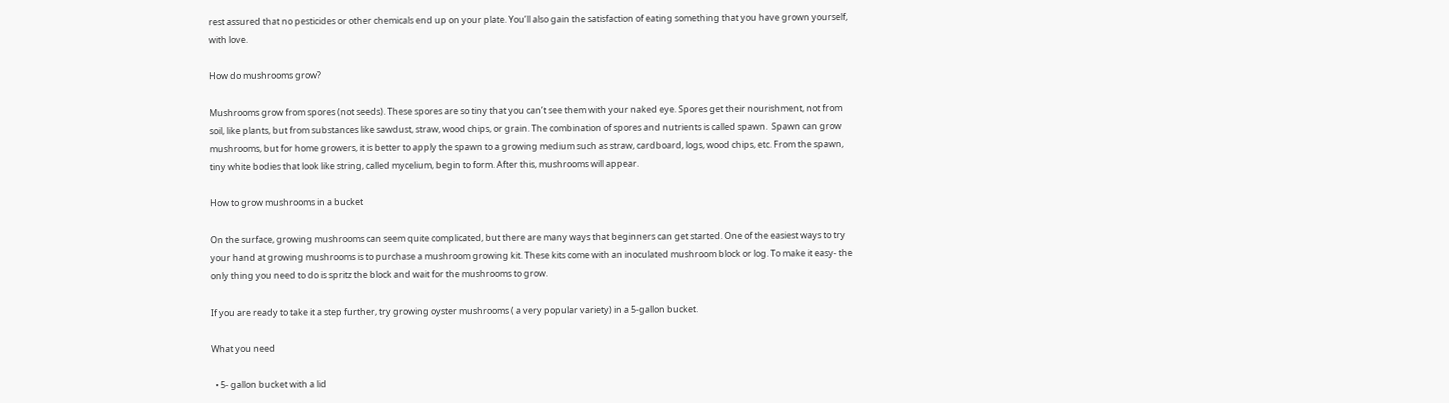rest assured that no pesticides or other chemicals end up on your plate. You’ll also gain the satisfaction of eating something that you have grown yourself, with love.

How do mushrooms grow?

Mushrooms grow from spores (not seeds). These spores are so tiny that you can’t see them with your naked eye. Spores get their nourishment, not from soil, like plants, but from substances like sawdust, straw, wood chips, or grain. The combination of spores and nutrients is called spawn.  Spawn can grow mushrooms, but for home growers, it is better to apply the spawn to a growing medium such as straw, cardboard, logs, wood chips, etc. From the spawn, tiny white bodies that look like string, called mycelium, begin to form. After this, mushrooms will appear.

How to grow mushrooms in a bucket

On the surface, growing mushrooms can seem quite complicated, but there are many ways that beginners can get started. One of the easiest ways to try your hand at growing mushrooms is to purchase a mushroom growing kit. These kits come with an inoculated mushroom block or log. To make it easy- the only thing you need to do is spritz the block and wait for the mushrooms to grow.

If you are ready to take it a step further, try growing oyster mushrooms ( a very popular variety) in a 5-gallon bucket.

What you need

  • 5- gallon bucket with a lid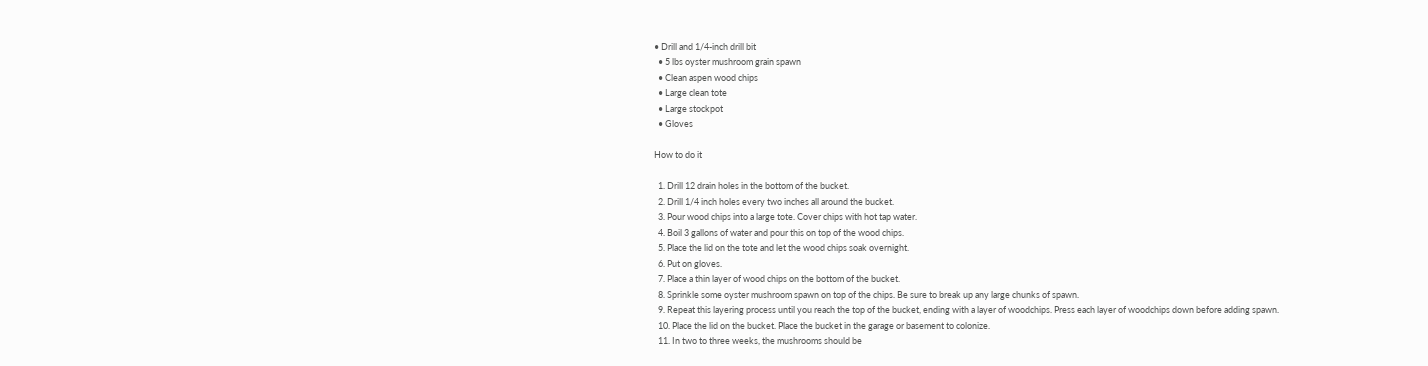• Drill and 1/4-inch drill bit
  • 5 lbs oyster mushroom grain spawn
  • Clean aspen wood chips
  • Large clean tote
  • Large stockpot
  • Gloves

How to do it

  1. Drill 12 drain holes in the bottom of the bucket.
  2. Drill 1/4 inch holes every two inches all around the bucket.
  3. Pour wood chips into a large tote. Cover chips with hot tap water.
  4. Boil 3 gallons of water and pour this on top of the wood chips.
  5. Place the lid on the tote and let the wood chips soak overnight.
  6. Put on gloves.
  7. Place a thin layer of wood chips on the bottom of the bucket.
  8. Sprinkle some oyster mushroom spawn on top of the chips. Be sure to break up any large chunks of spawn.
  9. Repeat this layering process until you reach the top of the bucket, ending with a layer of woodchips. Press each layer of woodchips down before adding spawn.
  10. Place the lid on the bucket. Place the bucket in the garage or basement to colonize.
  11. In two to three weeks, the mushrooms should be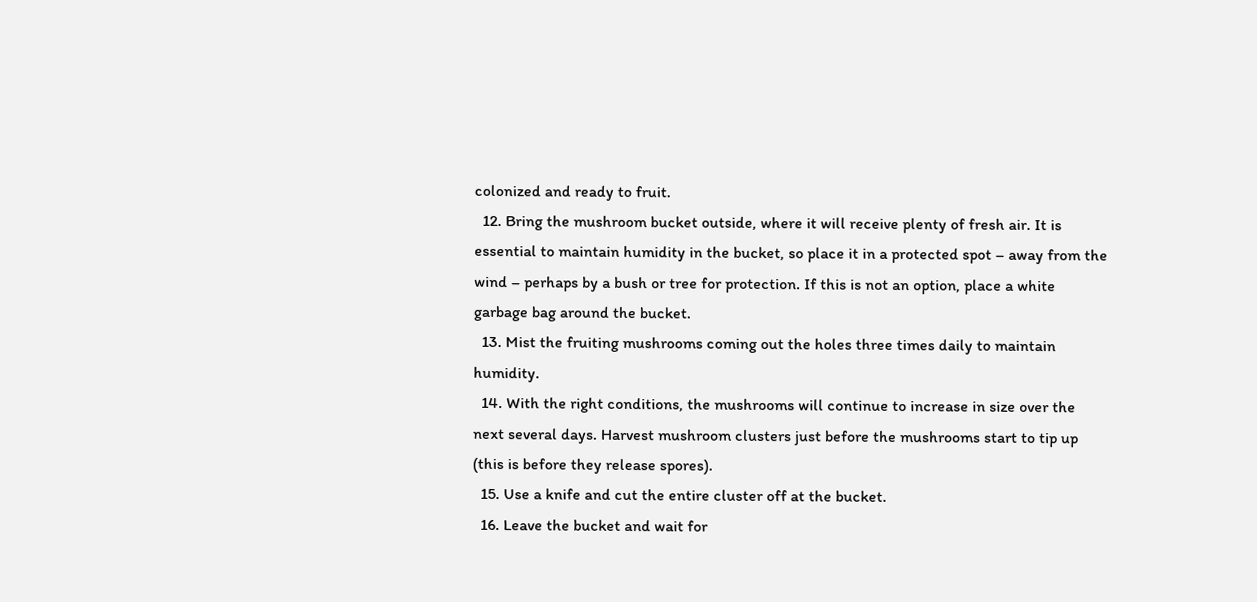colonized and ready to fruit.
  12. Bring the mushroom bucket outside, where it will receive plenty of fresh air. It is essential to maintain humidity in the bucket, so place it in a protected spot – away from the wind – perhaps by a bush or tree for protection. If this is not an option, place a white garbage bag around the bucket.
  13. Mist the fruiting mushrooms coming out the holes three times daily to maintain humidity.
  14. With the right conditions, the mushrooms will continue to increase in size over the next several days. Harvest mushroom clusters just before the mushrooms start to tip up (this is before they release spores).
  15. Use a knife and cut the entire cluster off at the bucket.
  16. Leave the bucket and wait for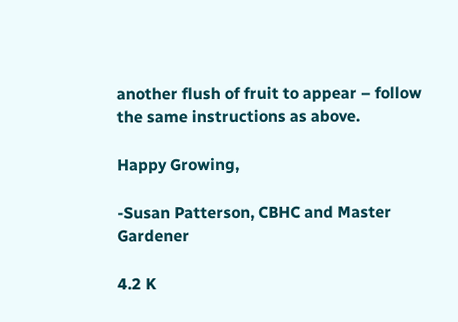another flush of fruit to appear – follow the same instructions as above.

Happy Growing,

-Susan Patterson, CBHC and Master Gardener

4.2 K